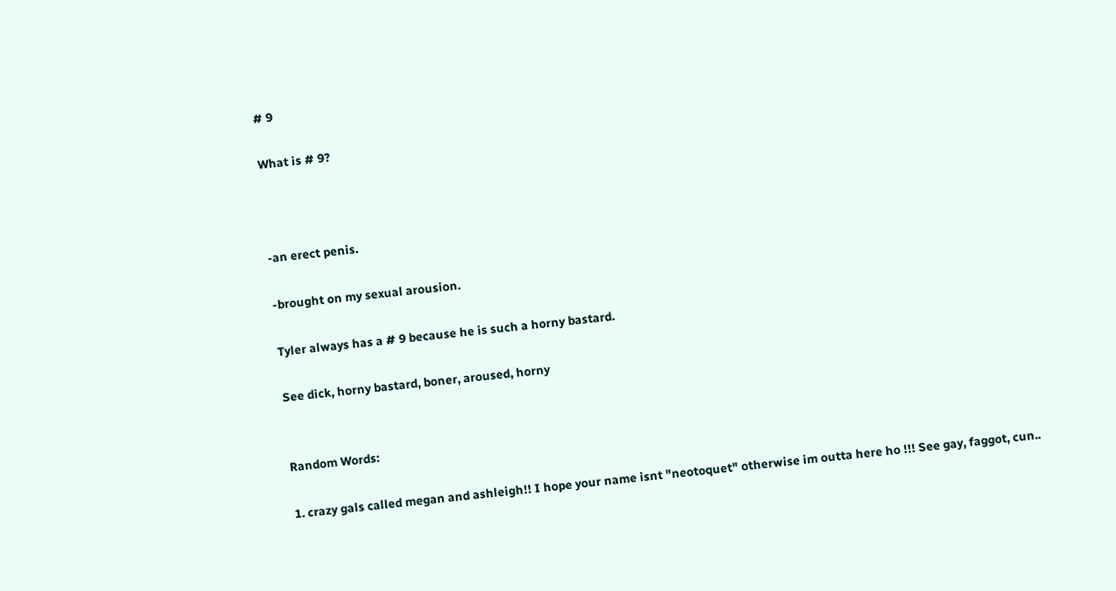# 9

What is # 9?



-an erect penis.

-brought on my sexual arousion.

Tyler always has a # 9 because he is such a horny bastard.

See dick, horny bastard, boner, aroused, horny


Random Words:

1. crazy gals called megan and ashleigh!! I hope your name isnt "neotoquet" otherwise im outta here ho !!! See gay, faggot, cun..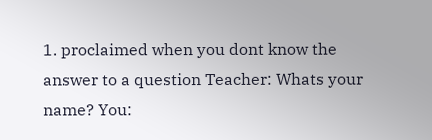1. proclaimed when you dont know the answer to a question Teacher: Whats your name? You: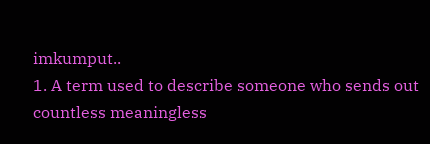imkumput..
1. A term used to describe someone who sends out countless meaningless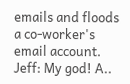emails and floods a co-worker's email account. Jeff: My god! A..